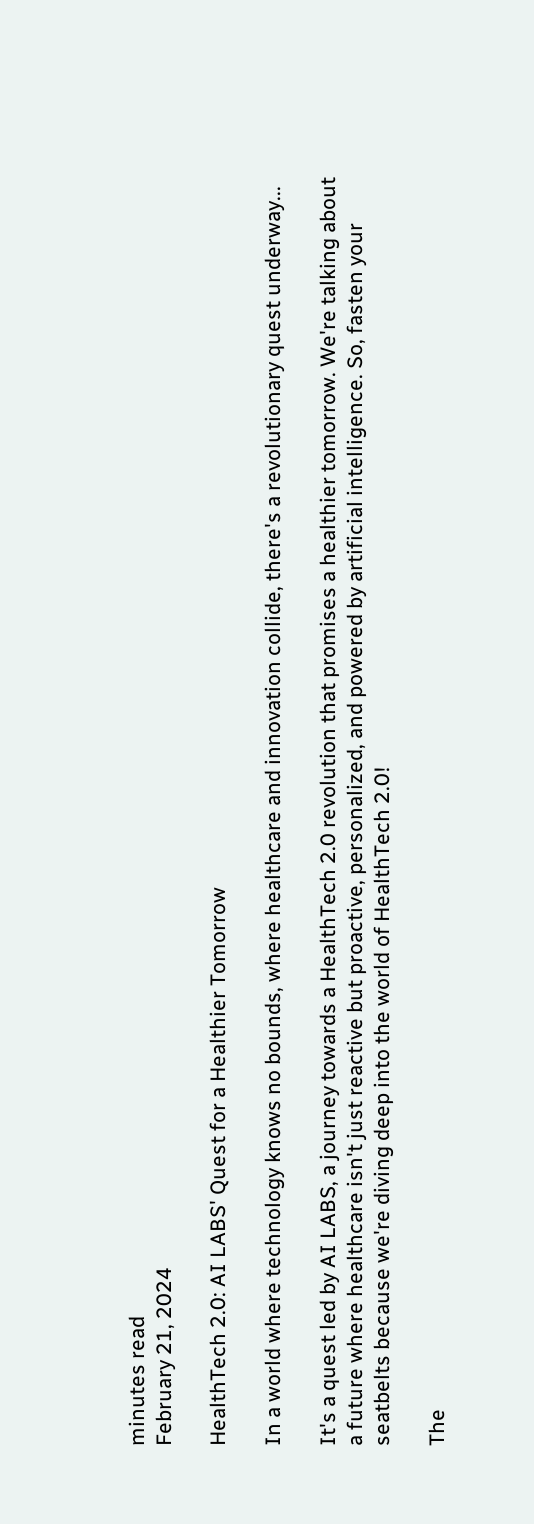minutes read
February 21, 2024

HealthTech 2.0: AI LABS' Quest for a Healthier Tomorrow

In a world where technology knows no bounds, where healthcare and innovation collide, there's a revolutionary quest underway...

It's a quest led by AI LABS, a journey towards a HealthTech 2.0 revolution that promises a healthier tomorrow. We're talking about a future where healthcare isn't just reactive but proactive, personalized, and powered by artificial intelligence. So, fasten your seatbelts because we're diving deep into the world of HealthTech 2.0!

The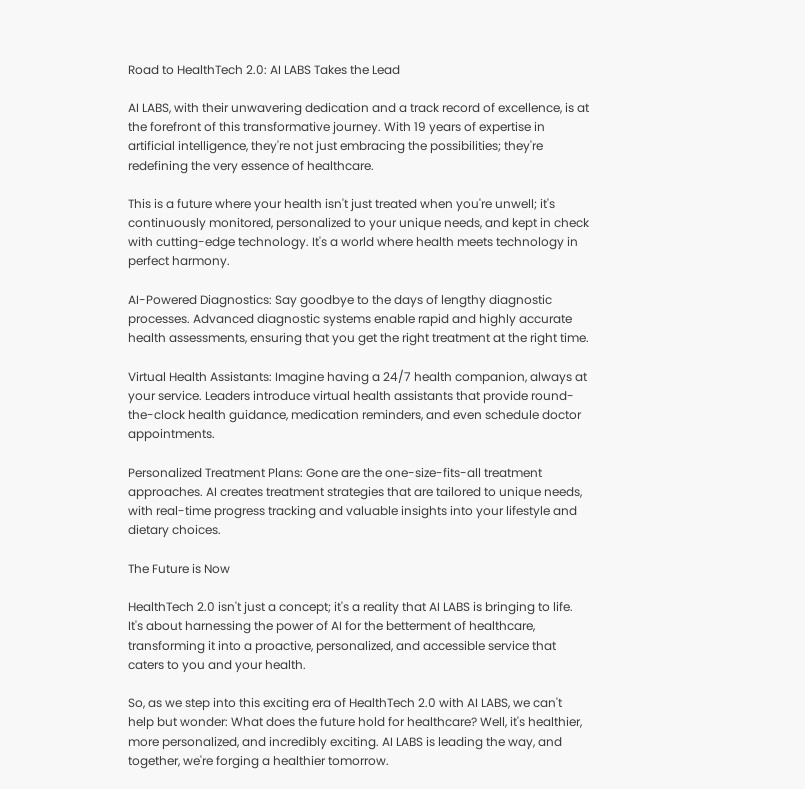Road to HealthTech 2.0: AI LABS Takes the Lead

AI LABS, with their unwavering dedication and a track record of excellence, is at the forefront of this transformative journey. With 19 years of expertise in artificial intelligence, they're not just embracing the possibilities; they're redefining the very essence of healthcare.

This is a future where your health isn't just treated when you're unwell; it's continuously monitored, personalized to your unique needs, and kept in check with cutting-edge technology. It's a world where health meets technology in perfect harmony.

AI-Powered Diagnostics: Say goodbye to the days of lengthy diagnostic processes. Advanced diagnostic systems enable rapid and highly accurate health assessments, ensuring that you get the right treatment at the right time.

Virtual Health Assistants: Imagine having a 24/7 health companion, always at your service. Leaders introduce virtual health assistants that provide round-the-clock health guidance, medication reminders, and even schedule doctor appointments.

Personalized Treatment Plans: Gone are the one-size-fits-all treatment approaches. AI creates treatment strategies that are tailored to unique needs, with real-time progress tracking and valuable insights into your lifestyle and dietary choices.

The Future is Now

HealthTech 2.0 isn't just a concept; it's a reality that AI LABS is bringing to life. It's about harnessing the power of AI for the betterment of healthcare, transforming it into a proactive, personalized, and accessible service that caters to you and your health.

So, as we step into this exciting era of HealthTech 2.0 with AI LABS, we can't help but wonder: What does the future hold for healthcare? Well, it's healthier, more personalized, and incredibly exciting. AI LABS is leading the way, and together, we're forging a healthier tomorrow.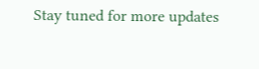Stay tuned for more updates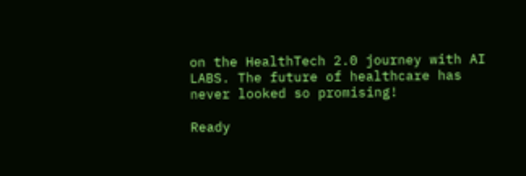on the HealthTech 2.0 journey with AI LABS. The future of healthcare has never looked so promising!

Ready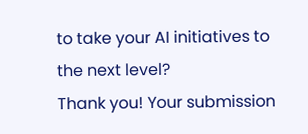to take your AI initiatives to the next level?
Thank you! Your submission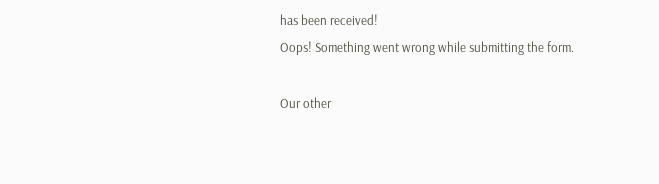has been received!
Oops! Something went wrong while submitting the form.

Our other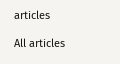articles

All articles